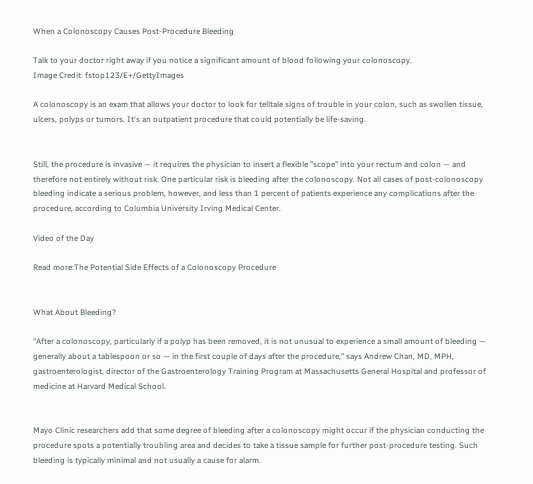When a Colonoscopy Causes Post-Procedure Bleeding

Talk to your doctor right away if you notice a significant amount of blood following your colonoscopy.
Image Credit: fstop123/E+/GettyImages

A colonoscopy is an exam that allows your doctor to look for telltale signs of trouble in your colon, such as swollen tissue, ulcers, polyps or tumors. It's an outpatient procedure that could potentially be life-saving.


Still, the procedure is invasive — it requires the physician to insert a flexible "scope" into your rectum and colon — and therefore not entirely without risk. One particular risk is bleeding after the colonoscopy. Not all cases of post-colonoscopy bleeding indicate a serious problem, however, and less than 1 percent of patients experience any complications after the procedure, according to Columbia University Irving Medical Center.

Video of the Day

Read more:The Potential Side Effects of a Colonoscopy Procedure


What About Bleeding?

"After a colonoscopy, particularly if a polyp has been removed, it is not unusual to experience a small amount of bleeding — generally about a tablespoon or so — in the first couple of days after the procedure," says Andrew Chan, MD, MPH, gastroenterologist, director of the Gastroenterology Training Program at Massachusetts General Hospital and professor of medicine at Harvard Medical School.


Mayo Clinic researchers add that some degree of bleeding after a colonoscopy might occur if the physician conducting the procedure spots a potentially troubling area and decides to take a tissue sample for further post-procedure testing. Such bleeding is typically minimal and not usually a cause for alarm.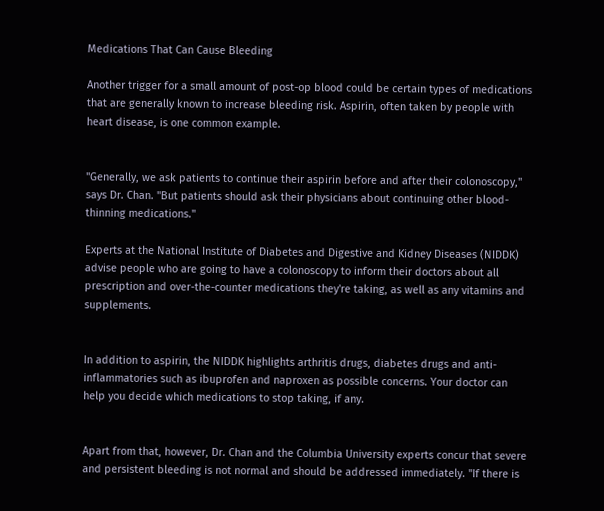Medications That Can Cause Bleeding

Another trigger for a small amount of post-op blood could be certain types of medications that are generally known to increase bleeding risk. Aspirin, often taken by people with heart disease, is one common example.


"Generally, we ask patients to continue their aspirin before and after their colonoscopy," says Dr. Chan. "But patients should ask their physicians about continuing other blood-thinning medications."

Experts at the National Institute of Diabetes and Digestive and Kidney Diseases (NIDDK) advise people who are going to have a colonoscopy to inform their doctors about all prescription and over-the-counter medications they're taking, as well as any vitamins and supplements.


In addition to aspirin, the NIDDK highlights arthritis drugs, diabetes drugs and anti-inflammatories such as ibuprofen and naproxen as possible concerns. Your doctor can help you decide which medications to stop taking, if any.


Apart from that, however, Dr. Chan and the Columbia University experts concur that severe and persistent bleeding is not normal and should be addressed immediately. "If there is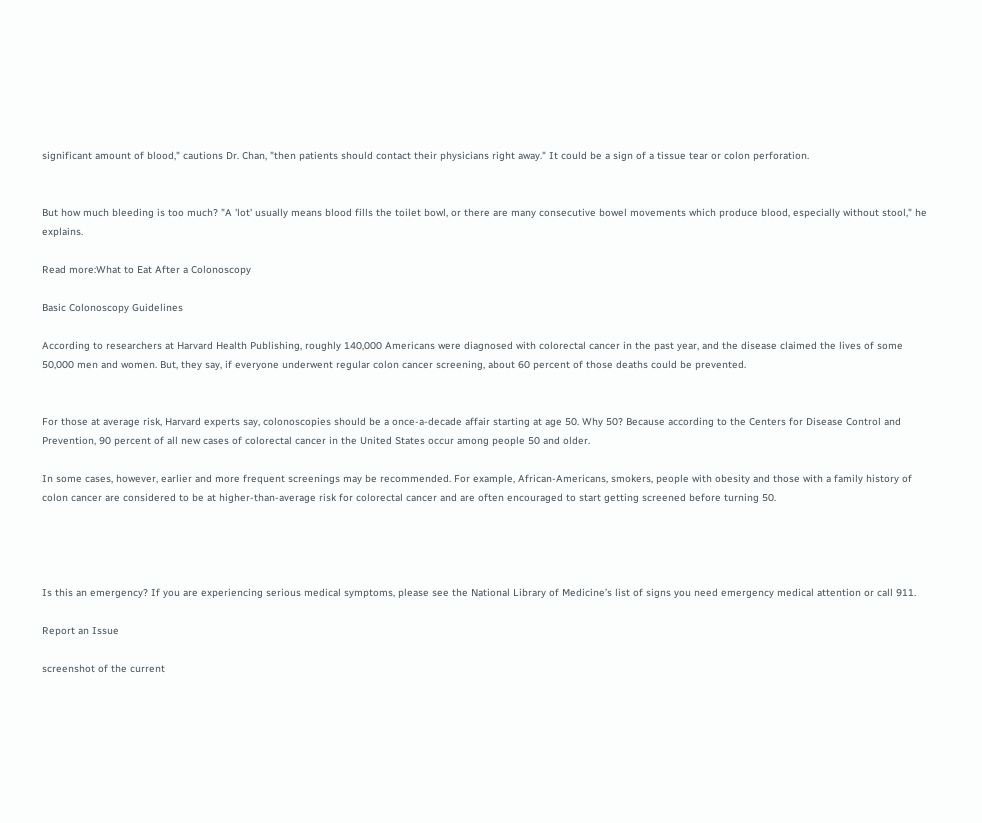significant amount of blood," cautions Dr. Chan, "then patients should contact their physicians right away." It could be a sign of a tissue tear or colon perforation.


But how much bleeding is too much? "A 'lot' usually means blood fills the toilet bowl, or there are many consecutive bowel movements which produce blood, especially without stool," he explains.

Read more:What to Eat After a Colonoscopy

Basic Colonoscopy Guidelines

According to researchers at Harvard Health Publishing, roughly 140,000 Americans were diagnosed with colorectal cancer in the past year, and the disease claimed the lives of some 50,000 men and women. But, they say, if everyone underwent regular colon cancer screening, about 60 percent of those deaths could be prevented.


For those at average risk, Harvard experts say, colonoscopies should be a once-a-decade affair starting at age 50. Why 50? Because according to the Centers for Disease Control and Prevention, 90 percent of all new cases of colorectal cancer in the United States occur among people 50 and older.

In some cases, however, earlier and more frequent screenings may be recommended. For example, African-Americans, smokers, people with obesity and those with a family history of colon cancer are considered to be at higher-than-average risk for colorectal cancer and are often encouraged to start getting screened before turning 50.




Is this an emergency? If you are experiencing serious medical symptoms, please see the National Library of Medicine’s list of signs you need emergency medical attention or call 911.

Report an Issue

screenshot of the current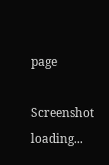page

Screenshot loading...